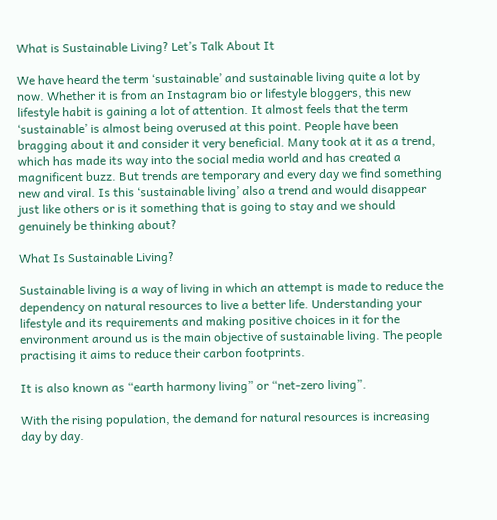What is Sustainable Living? Let’s Talk About It

We have heard the term ‘sustainable’ and sustainable living quite a lot by now. Whether it is from an Instagram bio or lifestyle bloggers, this new lifestyle habit is gaining a lot of attention. It almost feels that the term ‘sustainable’ is almost being overused at this point. People have been bragging about it and consider it very beneficial. Many took at it as a trend, which has made its way into the social media world and has created a magnificent buzz. But trends are temporary and every day we find something new and viral. Is this ‘sustainable living’ also a trend and would disappear just like others or is it something that is going to stay and we should genuinely be thinking about?

What Is Sustainable Living?

Sustainable living is a way of living in which an attempt is made to reduce the dependency on natural resources to live a better life. Understanding your lifestyle and its requirements and making positive choices in it for the environment around us is the main objective of sustainable living. The people practising it aims to reduce their carbon footprints.

It is also known as “earth harmony living” or “net-zero living”.

With the rising population, the demand for natural resources is increasing day by day.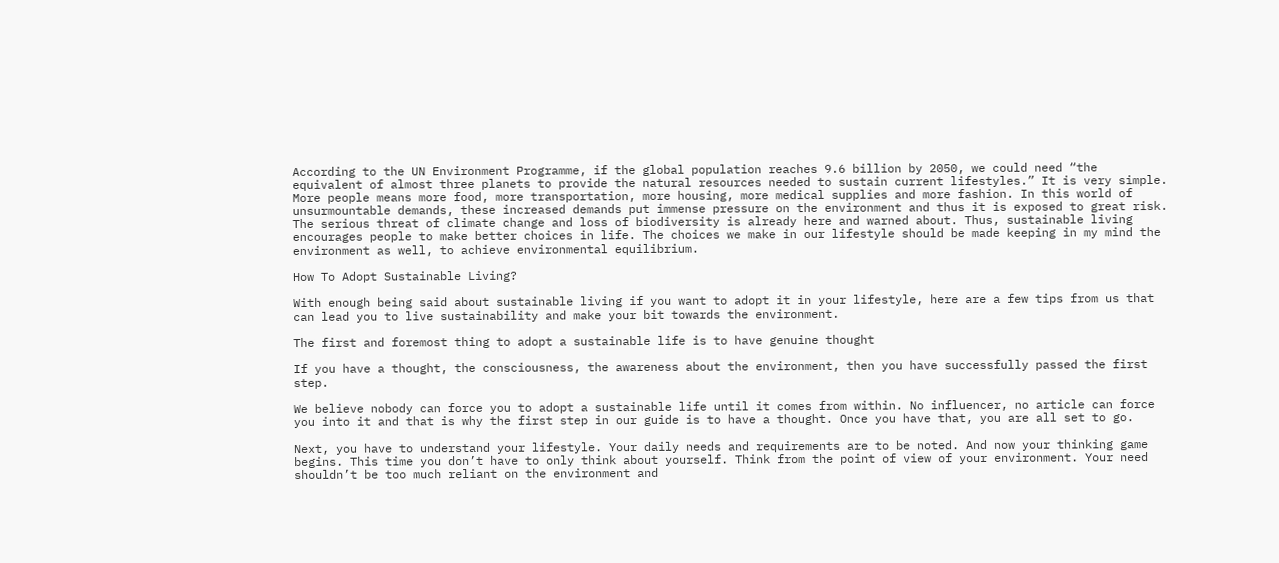According to the UN Environment Programme, if the global population reaches 9.6 billion by 2050, we could need “the equivalent of almost three planets to provide the natural resources needed to sustain current lifestyles.” It is very simple. More people means more food, more transportation, more housing, more medical supplies and more fashion. In this world of unsurmountable demands, these increased demands put immense pressure on the environment and thus it is exposed to great risk.  The serious threat of climate change and loss of biodiversity is already here and warned about. Thus, sustainable living encourages people to make better choices in life. The choices we make in our lifestyle should be made keeping in my mind the environment as well, to achieve environmental equilibrium.

How To Adopt Sustainable Living?

With enough being said about sustainable living if you want to adopt it in your lifestyle, here are a few tips from us that can lead you to live sustainability and make your bit towards the environment.

The first and foremost thing to adopt a sustainable life is to have genuine thought

If you have a thought, the consciousness, the awareness about the environment, then you have successfully passed the first step.

We believe nobody can force you to adopt a sustainable life until it comes from within. No influencer, no article can force you into it and that is why the first step in our guide is to have a thought. Once you have that, you are all set to go.

Next, you have to understand your lifestyle. Your daily needs and requirements are to be noted. And now your thinking game begins. This time you don’t have to only think about yourself. Think from the point of view of your environment. Your need shouldn’t be too much reliant on the environment and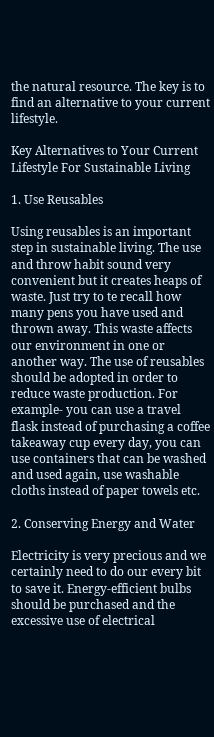the natural resource. The key is to find an alternative to your current lifestyle.

Key Alternatives to Your Current Lifestyle For Sustainable Living

1. Use Reusables

Using reusables is an important step in sustainable living. The use and throw habit sound very convenient but it creates heaps of waste. Just try to te recall how many pens you have used and thrown away. This waste affects our environment in one or another way. The use of reusables should be adopted in order to reduce waste production. For example- you can use a travel flask instead of purchasing a coffee takeaway cup every day, you can use containers that can be washed and used again, use washable cloths instead of paper towels etc.

2. Conserving Energy and Water

Electricity is very precious and we certainly need to do our every bit to save it. Energy-efficient bulbs should be purchased and the excessive use of electrical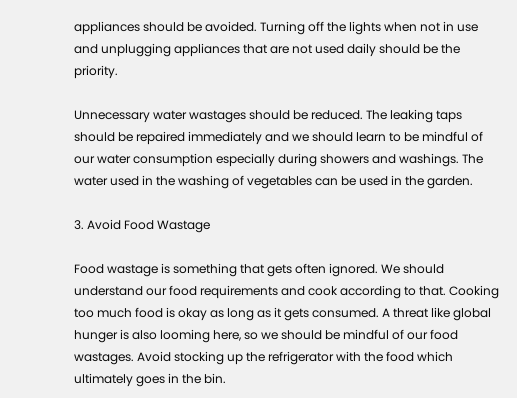appliances should be avoided. Turning off the lights when not in use and unplugging appliances that are not used daily should be the priority.

Unnecessary water wastages should be reduced. The leaking taps should be repaired immediately and we should learn to be mindful of our water consumption especially during showers and washings. The water used in the washing of vegetables can be used in the garden.

3. Avoid Food Wastage

Food wastage is something that gets often ignored. We should understand our food requirements and cook according to that. Cooking too much food is okay as long as it gets consumed. A threat like global hunger is also looming here, so we should be mindful of our food wastages. Avoid stocking up the refrigerator with the food which ultimately goes in the bin.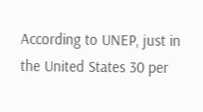According to UNEP, just in the United States 30 per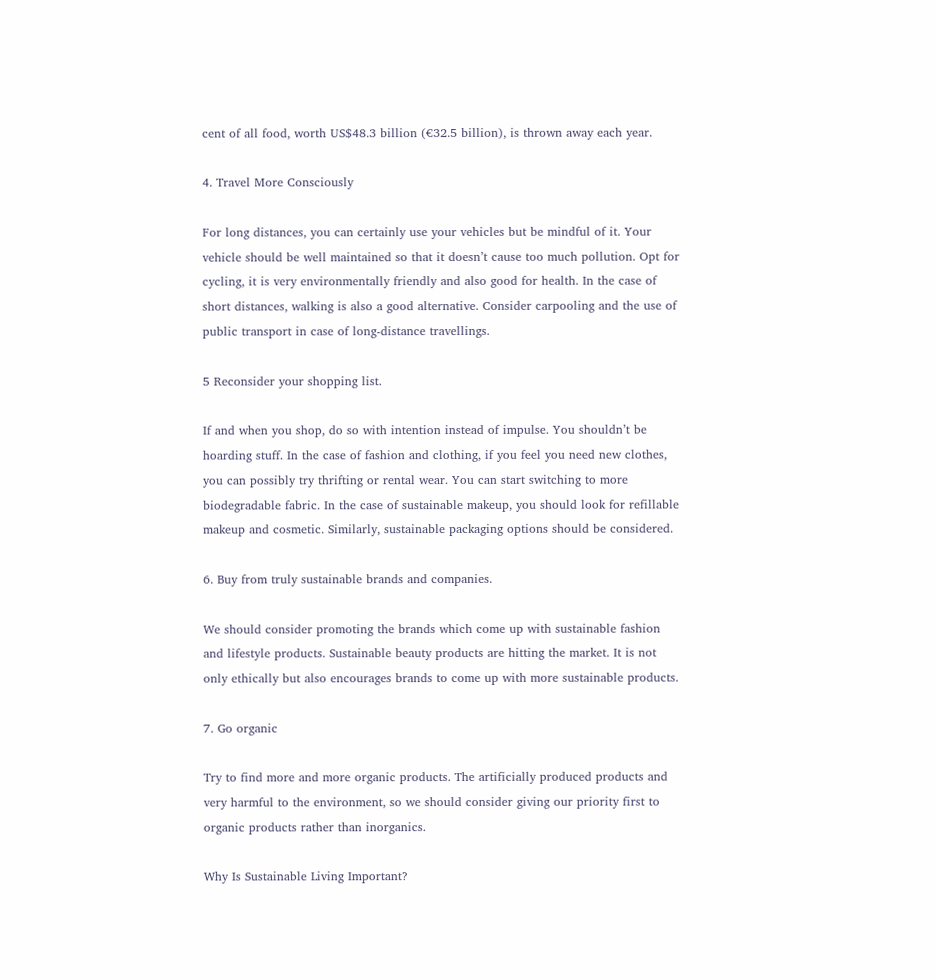cent of all food, worth US$48.3 billion (€32.5 billion), is thrown away each year.

4. Travel More Consciously

For long distances, you can certainly use your vehicles but be mindful of it. Your vehicle should be well maintained so that it doesn’t cause too much pollution. Opt for cycling, it is very environmentally friendly and also good for health. In the case of short distances, walking is also a good alternative. Consider carpooling and the use of public transport in case of long-distance travellings.

5 Reconsider your shopping list.

If and when you shop, do so with intention instead of impulse. You shouldn’t be hoarding stuff. In the case of fashion and clothing, if you feel you need new clothes, you can possibly try thrifting or rental wear. You can start switching to more biodegradable fabric. In the case of sustainable makeup, you should look for refillable makeup and cosmetic. Similarly, sustainable packaging options should be considered.

6. Buy from truly sustainable brands and companies.

We should consider promoting the brands which come up with sustainable fashion and lifestyle products. Sustainable beauty products are hitting the market. It is not only ethically but also encourages brands to come up with more sustainable products.

7. Go organic

Try to find more and more organic products. The artificially produced products and very harmful to the environment, so we should consider giving our priority first to organic products rather than inorganics.

Why Is Sustainable Living Important?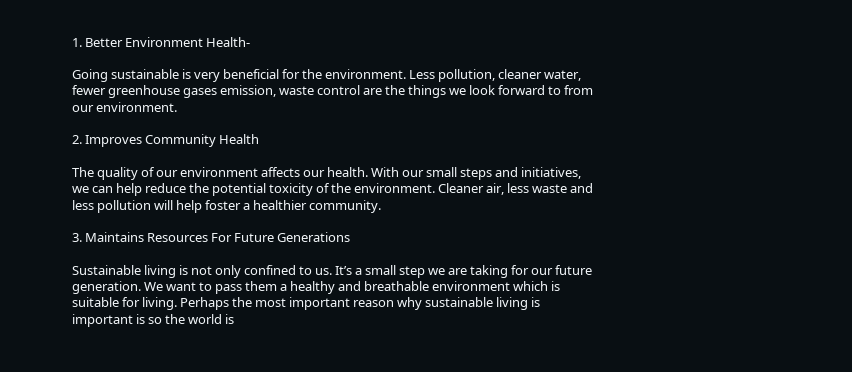1. Better Environment Health-

Going sustainable is very beneficial for the environment. Less pollution, cleaner water, fewer greenhouse gases emission, waste control are the things we look forward to from our environment.

2. Improves Community Health

The quality of our environment affects our health. With our small steps and initiatives, we can help reduce the potential toxicity of the environment. Cleaner air, less waste and less pollution will help foster a healthier community.

3. Maintains Resources For Future Generations

Sustainable living is not only confined to us. It’s a small step we are taking for our future generation. We want to pass them a healthy and breathable environment which is suitable for living. Perhaps the most important reason why sustainable living is important is so the world is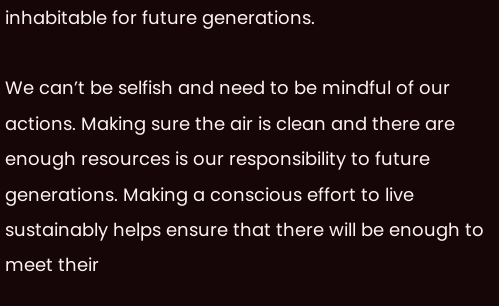inhabitable for future generations.

We can’t be selfish and need to be mindful of our actions. Making sure the air is clean and there are enough resources is our responsibility to future generations. Making a conscious effort to live sustainably helps ensure that there will be enough to meet their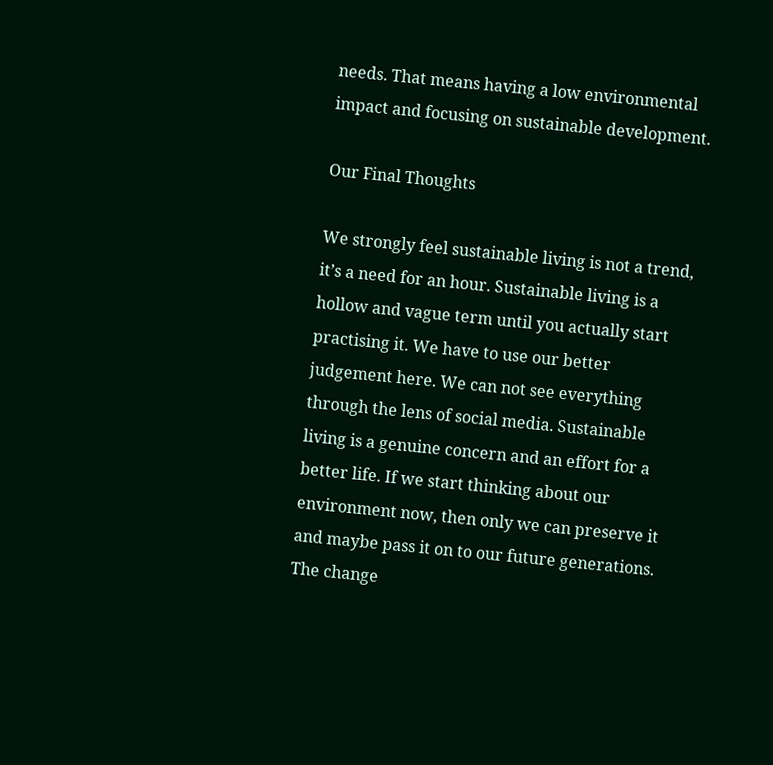needs. That means having a low environmental impact and focusing on sustainable development.

Our Final Thoughts

We strongly feel sustainable living is not a trend, it’s a need for an hour. Sustainable living is a hollow and vague term until you actually start practising it. We have to use our better judgement here. We can not see everything through the lens of social media. Sustainable living is a genuine concern and an effort for a better life. If we start thinking about our environment now, then only we can preserve it and maybe pass it on to our future generations. The change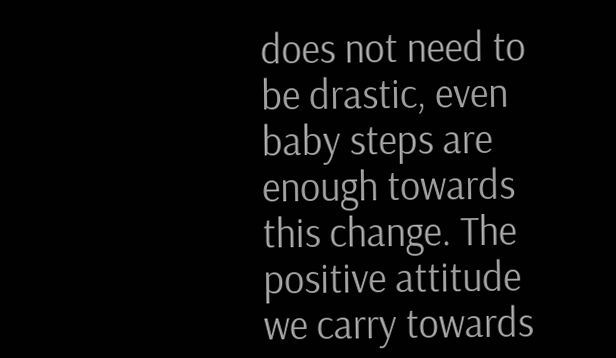does not need to be drastic, even baby steps are enough towards this change. The positive attitude we carry towards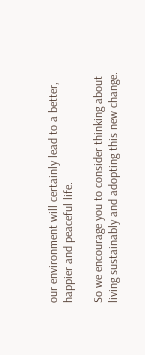our environment will certainly lead to a better, happier and peaceful life.

So we encourage you to consider thinking about living sustainably and adopting this new change.